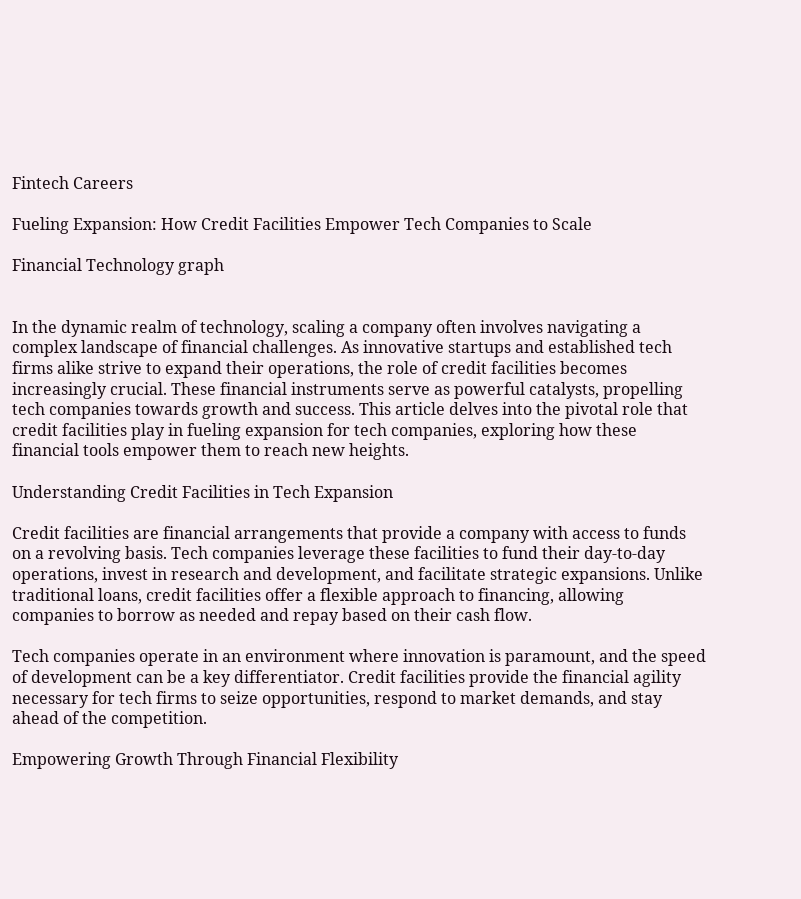Fintech Careers

Fueling Expansion: How Credit Facilities Empower Tech Companies to Scale

Financial Technology graph


In the dynamic realm of technology, scaling a company often involves navigating a complex landscape of financial challenges. As innovative startups and established tech firms alike strive to expand their operations, the role of credit facilities becomes increasingly crucial. These financial instruments serve as powerful catalysts, propelling tech companies towards growth and success. This article delves into the pivotal role that credit facilities play in fueling expansion for tech companies, exploring how these financial tools empower them to reach new heights.

Understanding Credit Facilities in Tech Expansion

Credit facilities are financial arrangements that provide a company with access to funds on a revolving basis. Tech companies leverage these facilities to fund their day-to-day operations, invest in research and development, and facilitate strategic expansions. Unlike traditional loans, credit facilities offer a flexible approach to financing, allowing companies to borrow as needed and repay based on their cash flow.

Tech companies operate in an environment where innovation is paramount, and the speed of development can be a key differentiator. Credit facilities provide the financial agility necessary for tech firms to seize opportunities, respond to market demands, and stay ahead of the competition.

Empowering Growth Through Financial Flexibility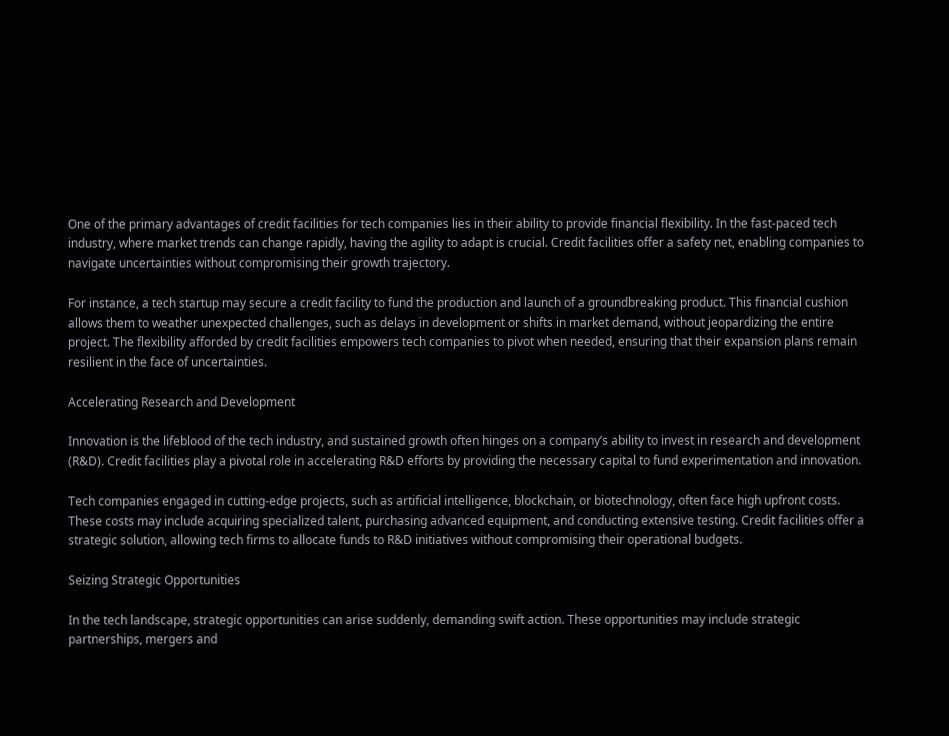One of the primary advantages of credit facilities for tech companies lies in their ability to provide financial flexibility. In the fast-paced tech industry, where market trends can change rapidly, having the agility to adapt is crucial. Credit facilities offer a safety net, enabling companies to navigate uncertainties without compromising their growth trajectory.

For instance, a tech startup may secure a credit facility to fund the production and launch of a groundbreaking product. This financial cushion allows them to weather unexpected challenges, such as delays in development or shifts in market demand, without jeopardizing the entire project. The flexibility afforded by credit facilities empowers tech companies to pivot when needed, ensuring that their expansion plans remain resilient in the face of uncertainties.

Accelerating Research and Development

Innovation is the lifeblood of the tech industry, and sustained growth often hinges on a company’s ability to invest in research and development (R&D). Credit facilities play a pivotal role in accelerating R&D efforts by providing the necessary capital to fund experimentation and innovation.

Tech companies engaged in cutting-edge projects, such as artificial intelligence, blockchain, or biotechnology, often face high upfront costs. These costs may include acquiring specialized talent, purchasing advanced equipment, and conducting extensive testing. Credit facilities offer a strategic solution, allowing tech firms to allocate funds to R&D initiatives without compromising their operational budgets.

Seizing Strategic Opportunities

In the tech landscape, strategic opportunities can arise suddenly, demanding swift action. These opportunities may include strategic partnerships, mergers and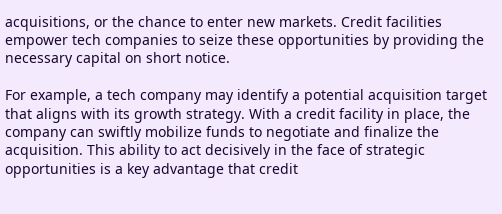acquisitions, or the chance to enter new markets. Credit facilities empower tech companies to seize these opportunities by providing the necessary capital on short notice.

For example, a tech company may identify a potential acquisition target that aligns with its growth strategy. With a credit facility in place, the company can swiftly mobilize funds to negotiate and finalize the acquisition. This ability to act decisively in the face of strategic opportunities is a key advantage that credit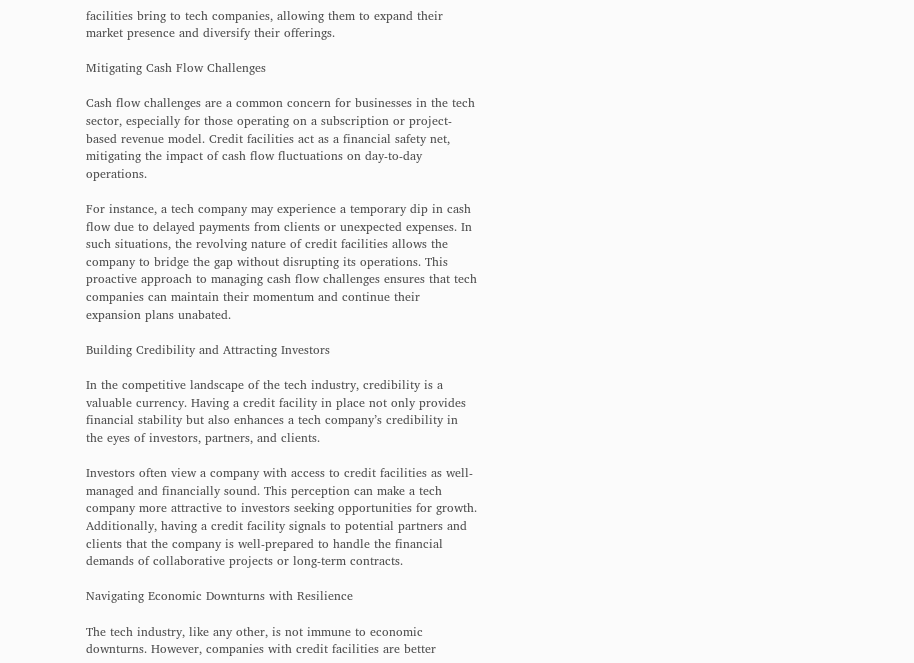facilities bring to tech companies, allowing them to expand their market presence and diversify their offerings.

Mitigating Cash Flow Challenges

Cash flow challenges are a common concern for businesses in the tech sector, especially for those operating on a subscription or project-based revenue model. Credit facilities act as a financial safety net, mitigating the impact of cash flow fluctuations on day-to-day operations.

For instance, a tech company may experience a temporary dip in cash flow due to delayed payments from clients or unexpected expenses. In such situations, the revolving nature of credit facilities allows the company to bridge the gap without disrupting its operations. This proactive approach to managing cash flow challenges ensures that tech companies can maintain their momentum and continue their expansion plans unabated.

Building Credibility and Attracting Investors

In the competitive landscape of the tech industry, credibility is a valuable currency. Having a credit facility in place not only provides financial stability but also enhances a tech company’s credibility in the eyes of investors, partners, and clients.

Investors often view a company with access to credit facilities as well-managed and financially sound. This perception can make a tech company more attractive to investors seeking opportunities for growth. Additionally, having a credit facility signals to potential partners and clients that the company is well-prepared to handle the financial demands of collaborative projects or long-term contracts.

Navigating Economic Downturns with Resilience

The tech industry, like any other, is not immune to economic downturns. However, companies with credit facilities are better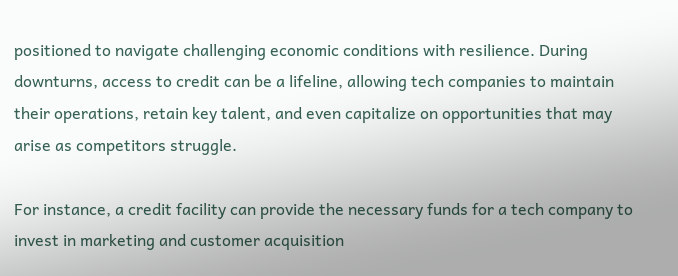positioned to navigate challenging economic conditions with resilience. During downturns, access to credit can be a lifeline, allowing tech companies to maintain their operations, retain key talent, and even capitalize on opportunities that may arise as competitors struggle.

For instance, a credit facility can provide the necessary funds for a tech company to invest in marketing and customer acquisition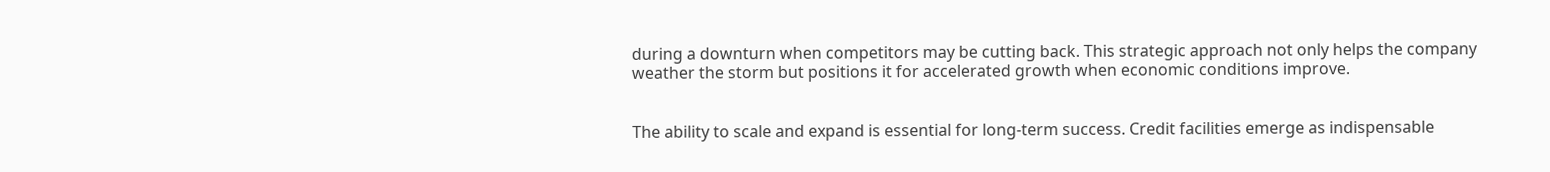during a downturn when competitors may be cutting back. This strategic approach not only helps the company weather the storm but positions it for accelerated growth when economic conditions improve.


The ability to scale and expand is essential for long-term success. Credit facilities emerge as indispensable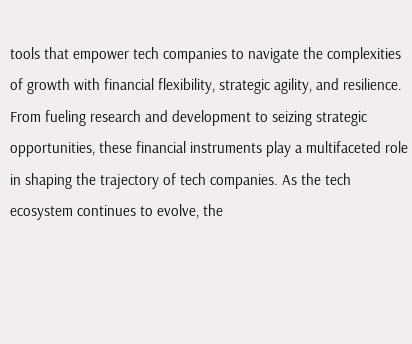tools that empower tech companies to navigate the complexities of growth with financial flexibility, strategic agility, and resilience. From fueling research and development to seizing strategic opportunities, these financial instruments play a multifaceted role in shaping the trajectory of tech companies. As the tech ecosystem continues to evolve, the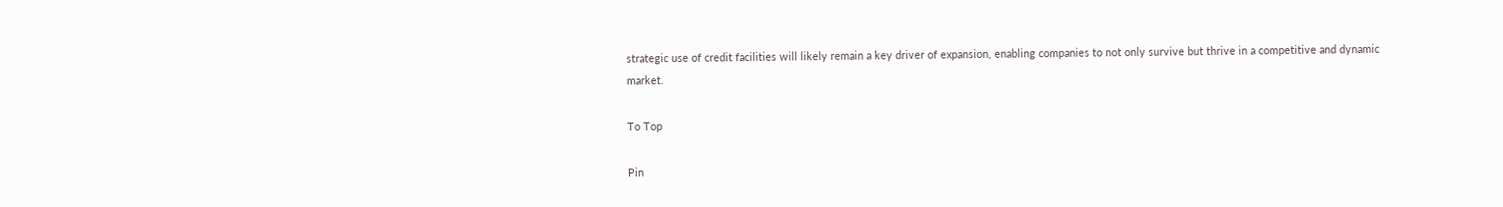strategic use of credit facilities will likely remain a key driver of expansion, enabling companies to not only survive but thrive in a competitive and dynamic market.

To Top

Pin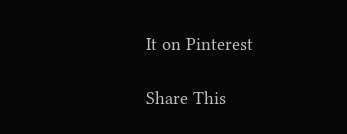It on Pinterest

Share This